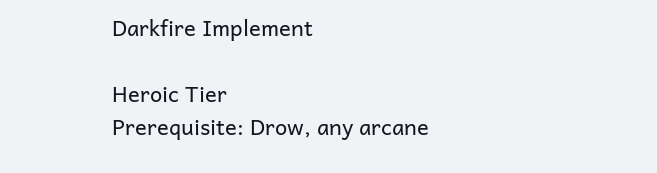Darkfire Implement

Heroic Tier
Prerequisite: Drow, any arcane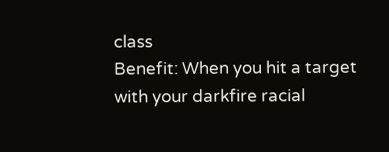class
Benefit: When you hit a target with your darkfire racial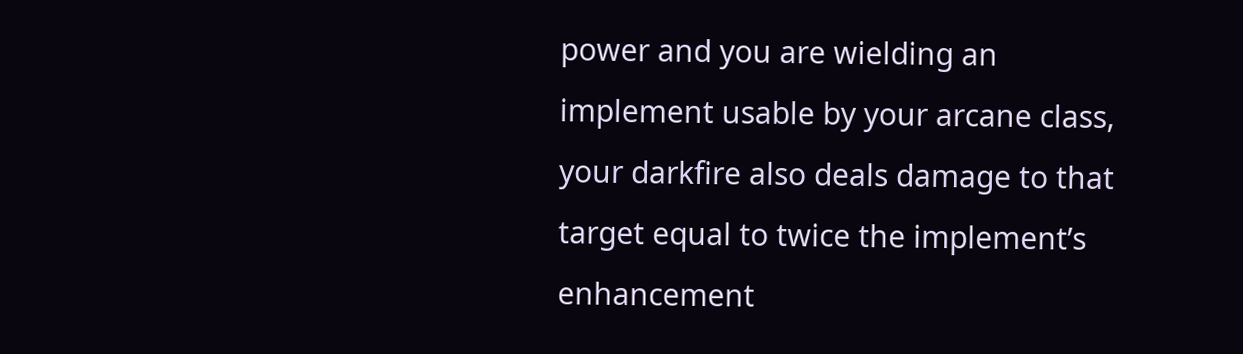power and you are wielding an implement usable by your arcane class, your darkfire also deals damage to that target equal to twice the implement’s enhancement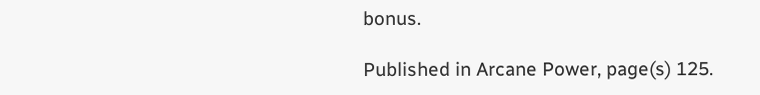bonus.

Published in Arcane Power, page(s) 125.